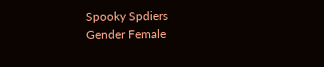Spooky Spdiers
Gender Female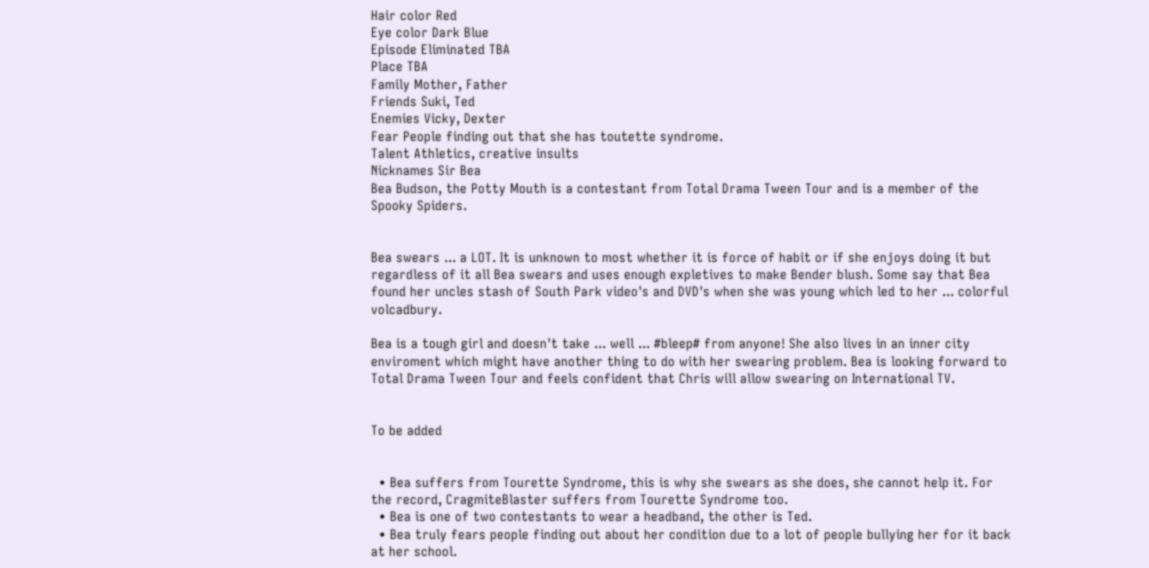Hair color Red
Eye color Dark Blue
Episode Eliminated TBA
Place TBA
Family Mother, Father
Friends Suki, Ted
Enemies Vicky, Dexter
Fear People finding out that she has toutette syndrome.
Talent Athletics, creative insults
Nicknames Sir Bea
Bea Budson, the Potty Mouth is a contestant from Total Drama Tween Tour and is a member of the Spooky Spiders.


Bea swears ... a LOT. It is unknown to most whether it is force of habit or if she enjoys doing it but regardless of it all Bea swears and uses enough expletives to make Bender blush. Some say that Bea found her uncles stash of South Park video's and DVD's when she was young which led to her ... colorful volcadbury.

Bea is a tough girl and doesn't take ... well ... #bleep# from anyone! She also lives in an inner city enviroment which might have another thing to do with her swearing problem. Bea is looking forward to Total Drama Tween Tour and feels confident that Chris will allow swearing on International TV.


To be added


  • Bea suffers from Tourette Syndrome, this is why she swears as she does, she cannot help it. For the record, CragmiteBlaster suffers from Tourette Syndrome too.
  • Bea is one of two contestants to wear a headband, the other is Ted.
  • Bea truly fears people finding out about her condition due to a lot of people bullying her for it back at her school.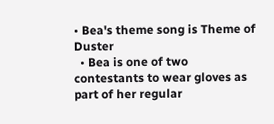• Bea's theme song is Theme of Duster
  • Bea is one of two contestants to wear gloves as part of her regular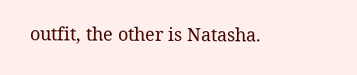outfit, the other is Natasha.